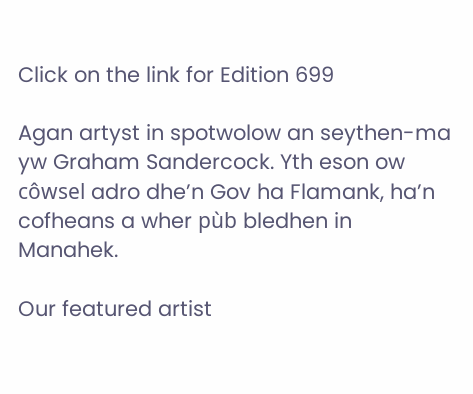Click on the link for Edition 699

Agan artyst in spotwolow an seythen-ma yw Graham Sandercock. Yth eson ow côwsel adro dhe’n Gov ha Flamank, ha’n cofheans a wher pùb bledhen in Manahek.

Our featured artist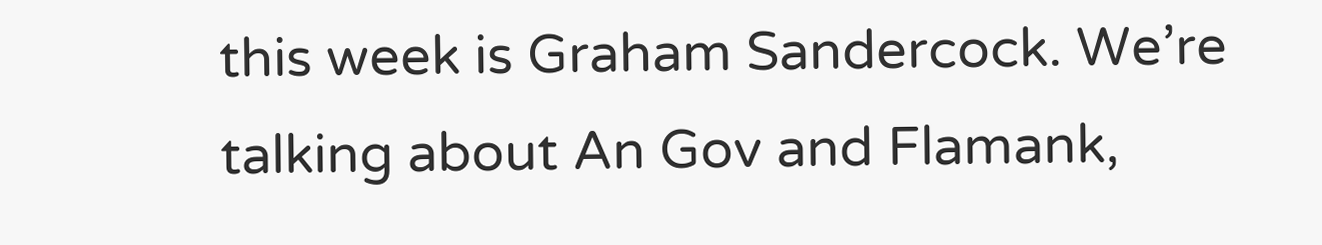this week is Graham Sandercock. We’re talking about An Gov and Flamank,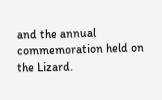and the annual commemoration held on the Lizard.